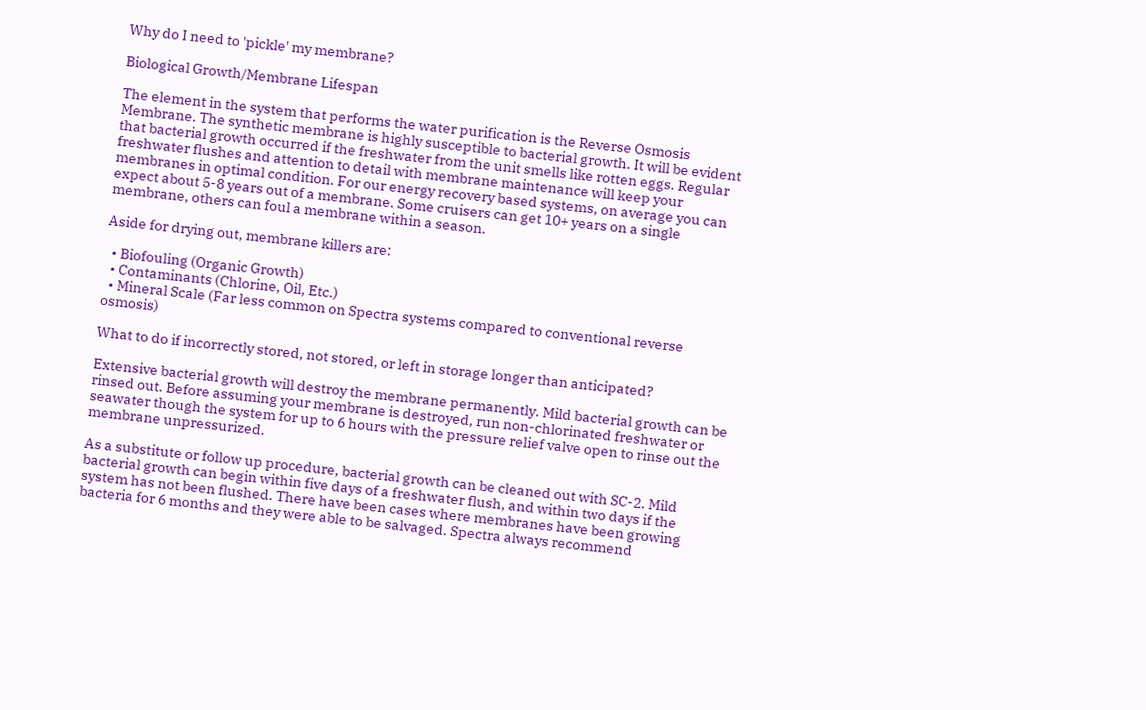Why do I need to 'pickle' my membrane?

Biological Growth/Membrane Lifespan

The element in the system that performs the water purification is the Reverse Osmosis Membrane. The synthetic membrane is highly susceptible to bacterial growth. It will be evident that bacterial growth occurred if the freshwater from the unit smells like rotten eggs. Regular freshwater flushes and attention to detail with membrane maintenance will keep your membranes in optimal condition. For our energy recovery based systems, on average you can expect about 5-8 years out of a membrane. Some cruisers can get 10+ years on a single membrane, others can foul a membrane within a season.

Aside for drying out, membrane killers are:

  • Biofouling (Organic Growth)
  • Contaminants (Chlorine, Oil, Etc.)
  • Mineral Scale (Far less common on Spectra systems compared to conventional reverse osmosis)

What to do if incorrectly stored, not stored, or left in storage longer than anticipated?

Extensive bacterial growth will destroy the membrane permanently. Mild bacterial growth can be rinsed out. Before assuming your membrane is destroyed, run non-chlorinated freshwater or seawater though the system for up to 6 hours with the pressure relief valve open to rinse out the membrane unpressurized.

As a substitute or follow up procedure, bacterial growth can be cleaned out with SC-2. Mild bacterial growth can begin within five days of a freshwater flush, and within two days if the system has not been flushed. There have been cases where membranes have been growing bacteria for 6 months and they were able to be salvaged. Spectra always recommend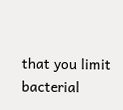that you limit bacterial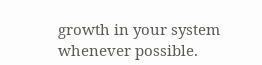growth in your system whenever possible.